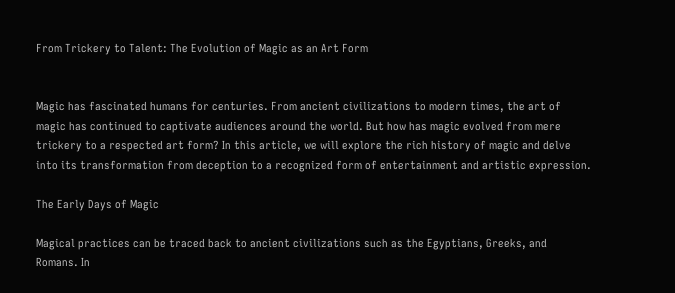From Trickery to Talent: The Evolution of Magic as an Art Form


Magic has fascinated humans for centuries. From ancient civilizations to modern times, the art of magic has continued to captivate audiences around the world. But how has magic evolved from mere trickery to a respected art form? In this article, we will explore the rich history of magic and delve into its transformation from deception to a recognized form of entertainment and artistic expression.

The Early Days of Magic

Magical practices can be traced back to ancient civilizations such as the Egyptians, Greeks, and Romans. In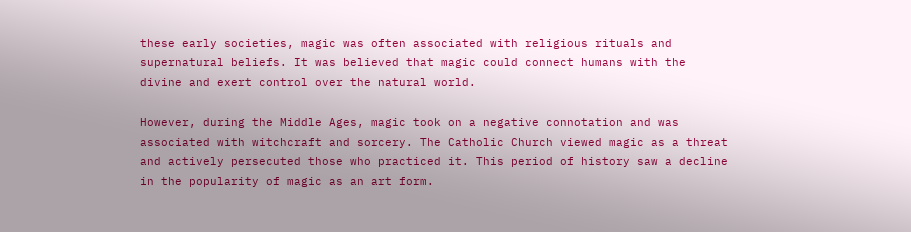these early societies, magic was often associated with religious rituals and supernatural beliefs. It was believed that magic could connect humans with the divine and exert control over the natural world.

However, during the Middle Ages, magic took on a negative connotation and was associated with witchcraft and sorcery. The Catholic Church viewed magic as a threat and actively persecuted those who practiced it. This period of history saw a decline in the popularity of magic as an art form.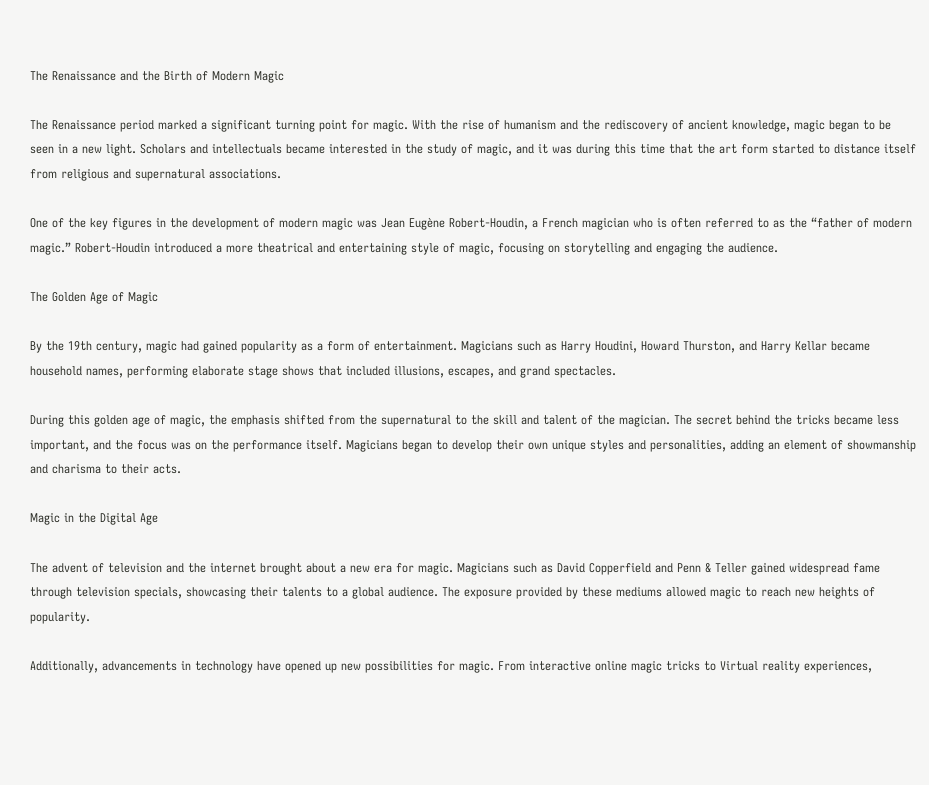The Renaissance and the Birth of Modern Magic

The Renaissance period marked a significant turning point for magic. With the rise of humanism and the rediscovery of ancient knowledge, magic began to be seen in a new light. Scholars and intellectuals became interested in the study of magic, and it was during this time that the art form started to distance itself from religious and supernatural associations.

One of the key figures in the development of modern magic was Jean Eugène Robert-Houdin, a French magician who is often referred to as the “father of modern magic.” Robert-Houdin introduced a more theatrical and entertaining style of magic, focusing on storytelling and engaging the audience.

The Golden Age of Magic

By the 19th century, magic had gained popularity as a form of entertainment. Magicians such as Harry Houdini, Howard Thurston, and Harry Kellar became household names, performing elaborate stage shows that included illusions, escapes, and grand spectacles.

During this golden age of magic, the emphasis shifted from the supernatural to the skill and talent of the magician. The secret behind the tricks became less important, and the focus was on the performance itself. Magicians began to develop their own unique styles and personalities, adding an element of showmanship and charisma to their acts.

Magic in the Digital Age

The advent of television and the internet brought about a new era for magic. Magicians such as David Copperfield and Penn & Teller gained widespread fame through television specials, showcasing their talents to a global audience. The exposure provided by these mediums allowed magic to reach new heights of popularity.

Additionally, advancements in technology have opened up new possibilities for magic. From interactive online magic tricks to Virtual reality experiences,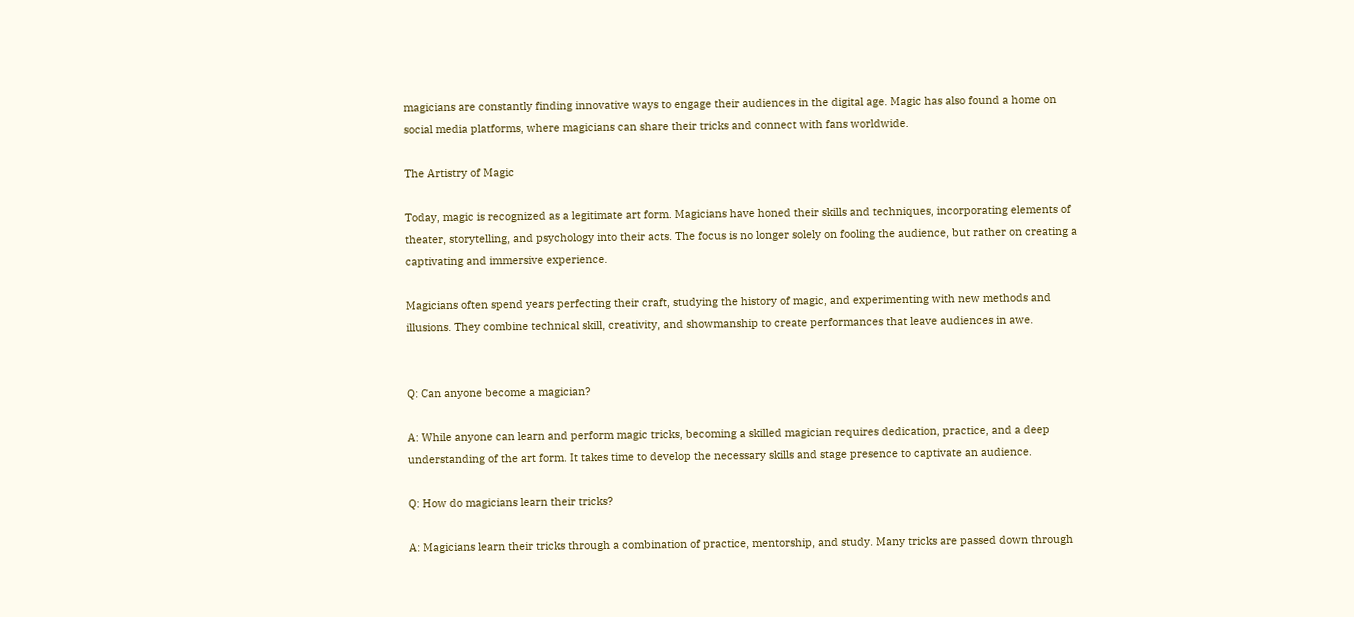magicians are constantly finding innovative ways to engage their audiences in the digital age. Magic has also found a home on social media platforms, where magicians can share their tricks and connect with fans worldwide.

The Artistry of Magic

Today, magic is recognized as a legitimate art form. Magicians have honed their skills and techniques, incorporating elements of theater, storytelling, and psychology into their acts. The focus is no longer solely on fooling the audience, but rather on creating a captivating and immersive experience.

Magicians often spend years perfecting their craft, studying the history of magic, and experimenting with new methods and illusions. They combine technical skill, creativity, and showmanship to create performances that leave audiences in awe.


Q: Can anyone become a magician?

A: While anyone can learn and perform magic tricks, becoming a skilled magician requires dedication, practice, and a deep understanding of the art form. It takes time to develop the necessary skills and stage presence to captivate an audience.

Q: How do magicians learn their tricks?

A: Magicians learn their tricks through a combination of practice, mentorship, and study. Many tricks are passed down through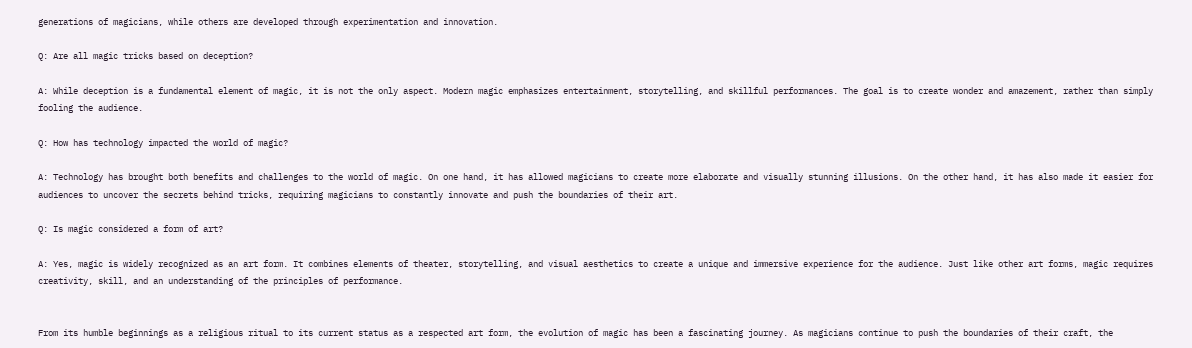generations of magicians, while others are developed through experimentation and innovation.

Q: Are all magic tricks based on deception?

A: While deception is a fundamental element of magic, it is not the only aspect. Modern magic emphasizes entertainment, storytelling, and skillful performances. The goal is to create wonder and amazement, rather than simply fooling the audience.

Q: How has technology impacted the world of magic?

A: Technology has brought both benefits and challenges to the world of magic. On one hand, it has allowed magicians to create more elaborate and visually stunning illusions. On the other hand, it has also made it easier for audiences to uncover the secrets behind tricks, requiring magicians to constantly innovate and push the boundaries of their art.

Q: Is magic considered a form of art?

A: Yes, magic is widely recognized as an art form. It combines elements of theater, storytelling, and visual aesthetics to create a unique and immersive experience for the audience. Just like other art forms, magic requires creativity, skill, and an understanding of the principles of performance.


From its humble beginnings as a religious ritual to its current status as a respected art form, the evolution of magic has been a fascinating journey. As magicians continue to push the boundaries of their craft, the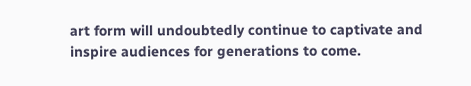art form will undoubtedly continue to captivate and inspire audiences for generations to come.